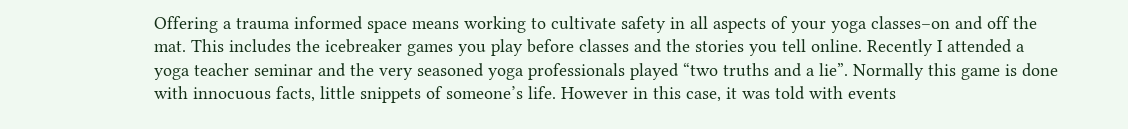Offering a trauma informed space means working to cultivate safety in all aspects of your yoga classes–on and off the mat. This includes the icebreaker games you play before classes and the stories you tell online. Recently I attended a yoga teacher seminar and the very seasoned yoga professionals played “two truths and a lie”. Normally this game is done with innocuous facts, little snippets of someone’s life. However in this case, it was told with events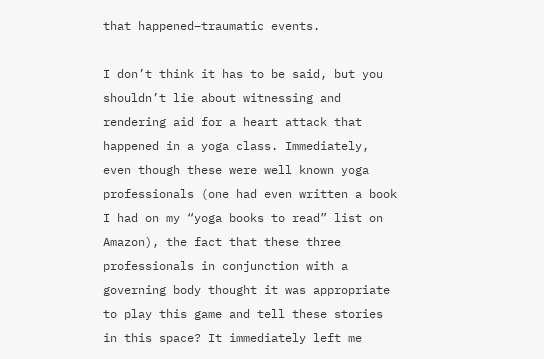that happened–traumatic events.

I don’t think it has to be said, but you shouldn’t lie about witnessing and rendering aid for a heart attack that happened in a yoga class. Immediately, even though these were well known yoga professionals (one had even written a book I had on my “yoga books to read” list on Amazon), the fact that these three professionals in conjunction with a governing body thought it was appropriate to play this game and tell these stories in this space? It immediately left me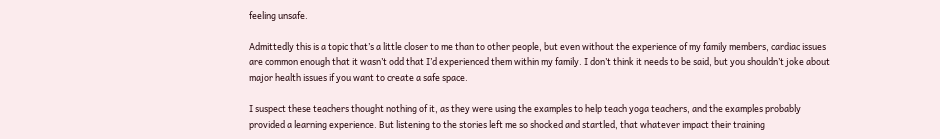feeling unsafe.

Admittedly this is a topic that’s a little closer to me than to other people, but even without the experience of my family members, cardiac issues are common enough that it wasn’t odd that I’d experienced them within my family. I don’t think it needs to be said, but you shouldn’t joke about major health issues if you want to create a safe space.

I suspect these teachers thought nothing of it, as they were using the examples to help teach yoga teachers, and the examples probably provided a learning experience. But listening to the stories left me so shocked and startled, that whatever impact their training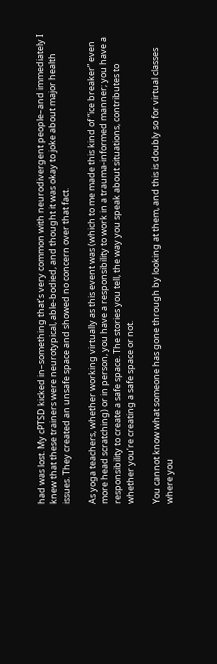had was lost. My cPTSD kicked in–something that’s very common with neurodivergent people–and immediately I knew that these trainers were neurotypical, able-bodied, and thought it was okay to joke about major health issues. They created an unsafe space and showed no concern over that fact.

As yoga teachers, whether working virtually as this event was (which to me made this kind of “ice breaker” even more head scratching) or in person, you have a responsibility to work in a trauma-informed manner; you have a responsibility to create a safe space. The stories you tell, the way you speak about situations, contributes to whether you’re creating a safe space or not.

You cannot know what someone has gone through by looking at them, and this is doubly so for virtual classes where you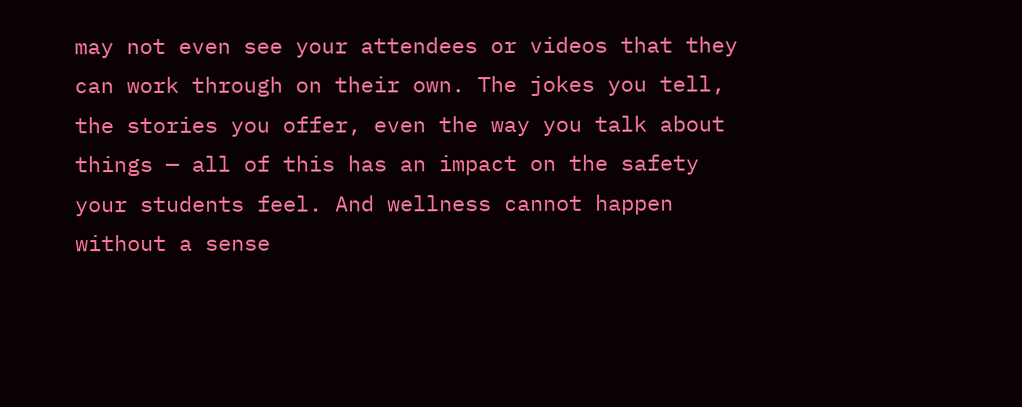may not even see your attendees or videos that they can work through on their own. The jokes you tell, the stories you offer, even the way you talk about things — all of this has an impact on the safety your students feel. And wellness cannot happen without a sense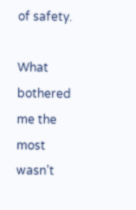of safety.

What bothered me the most wasn’t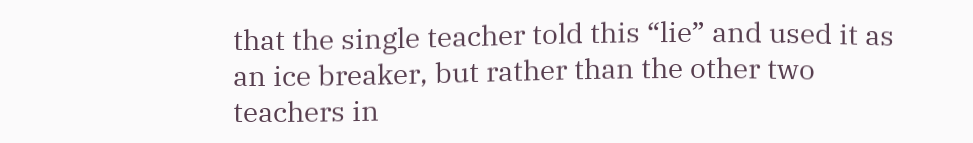that the single teacher told this “lie” and used it as an ice breaker, but rather than the other two teachers in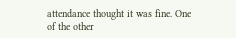attendance thought it was fine. One of the other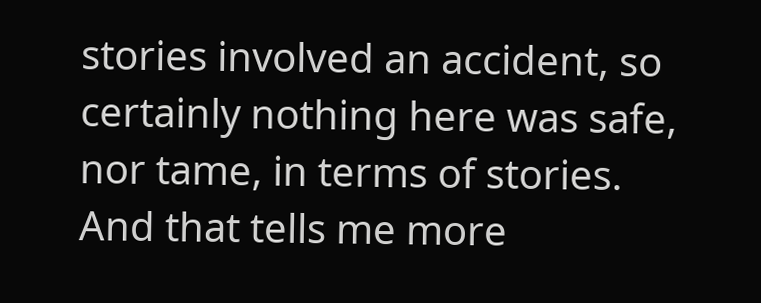stories involved an accident, so certainly nothing here was safe, nor tame, in terms of stories. And that tells me more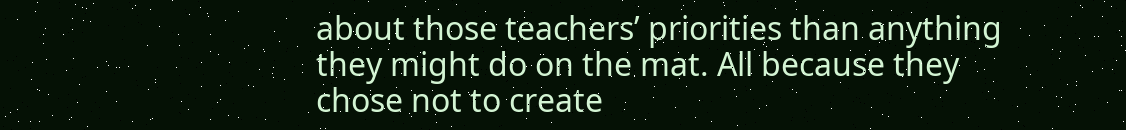about those teachers’ priorities than anything they might do on the mat. All because they chose not to create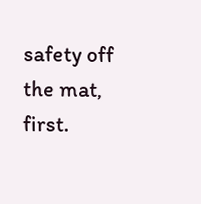safety off the mat, first.